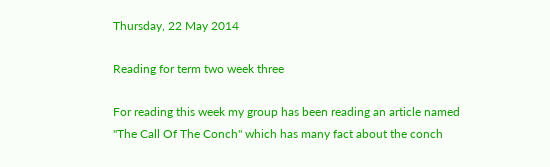Thursday, 22 May 2014

Reading for term two week three

For reading this week my group has been reading an article named "The Call Of The Conch" which has many fact about the conch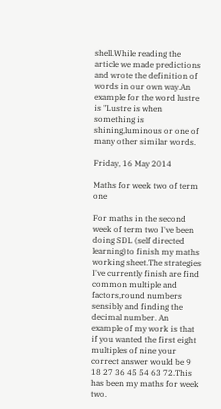shell.While reading the article we made predictions and wrote the definition of words in our own way.An example for the word lustre is "Lustre is when something is shining,luminous or one of many other similar words.

Friday, 16 May 2014

Maths for week two of term one

For maths in the second week of term two I've been doing SDL (self directed learning)to finish my maths working sheet.The strategies I've currently finish are find common multiple and factors,round numbers sensibly and finding the decimal number. An example of my work is that if you wanted the first eight multiples of nine your correct answer would be 9 18 27 36 45 54 63 72.This has been my maths for week two.